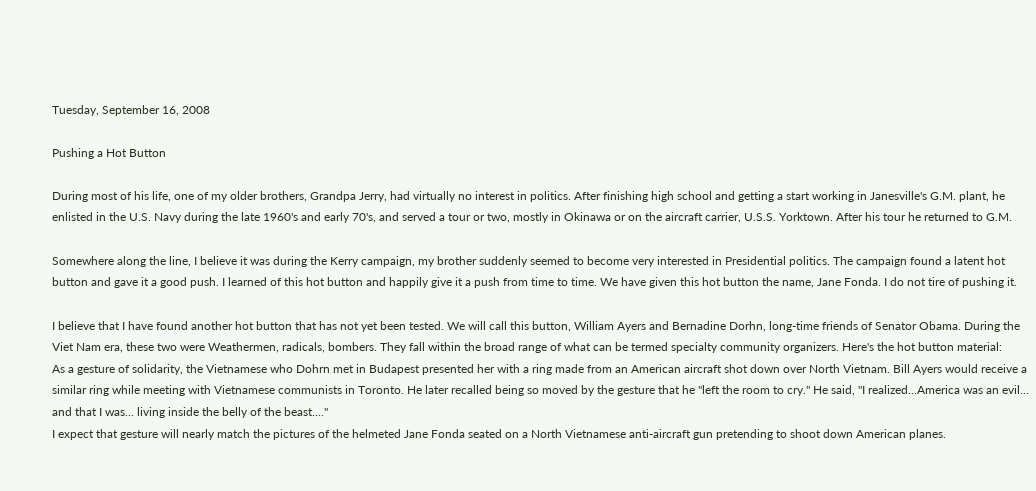Tuesday, September 16, 2008

Pushing a Hot Button

During most of his life, one of my older brothers, Grandpa Jerry, had virtually no interest in politics. After finishing high school and getting a start working in Janesville's G.M. plant, he enlisted in the U.S. Navy during the late 1960's and early 70's, and served a tour or two, mostly in Okinawa or on the aircraft carrier, U.S.S. Yorktown. After his tour he returned to G.M.

Somewhere along the line, I believe it was during the Kerry campaign, my brother suddenly seemed to become very interested in Presidential politics. The campaign found a latent hot button and gave it a good push. I learned of this hot button and happily give it a push from time to time. We have given this hot button the name, Jane Fonda. I do not tire of pushing it.

I believe that I have found another hot button that has not yet been tested. We will call this button, William Ayers and Bernadine Dorhn, long-time friends of Senator Obama. During the Viet Nam era, these two were Weathermen, radicals, bombers. They fall within the broad range of what can be termed specialty community organizers. Here's the hot button material:
As a gesture of solidarity, the Vietnamese who Dohrn met in Budapest presented her with a ring made from an American aircraft shot down over North Vietnam. Bill Ayers would receive a similar ring while meeting with Vietnamese communists in Toronto. He later recalled being so moved by the gesture that he "left the room to cry." He said, "I realized...America was an evil... and that I was... living inside the belly of the beast...."
I expect that gesture will nearly match the pictures of the helmeted Jane Fonda seated on a North Vietnamese anti-aircraft gun pretending to shoot down American planes.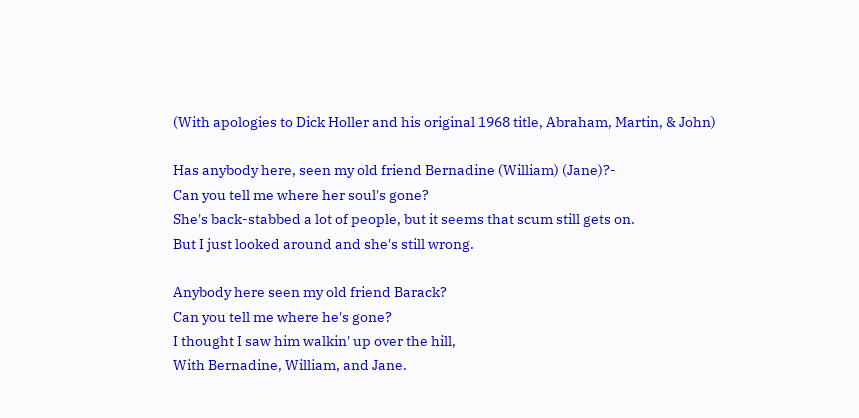(With apologies to Dick Holler and his original 1968 title, Abraham, Martin, & John)

Has anybody here, seen my old friend Bernadine (William) (Jane)?-
Can you tell me where her soul's gone?
She's back-stabbed a lot of people, but it seems that scum still gets on.
But I just looked around and she's still wrong.

Anybody here seen my old friend Barack?
Can you tell me where he's gone?
I thought I saw him walkin' up over the hill,
With Bernadine, William, and Jane.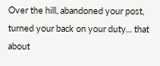Over the hill, abandoned your post, turned your back on your duty... that about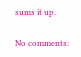sums it up.

No comments: